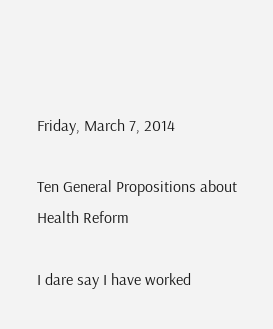Friday, March 7, 2014

Ten General Propositions about Health Reform

I dare say I have worked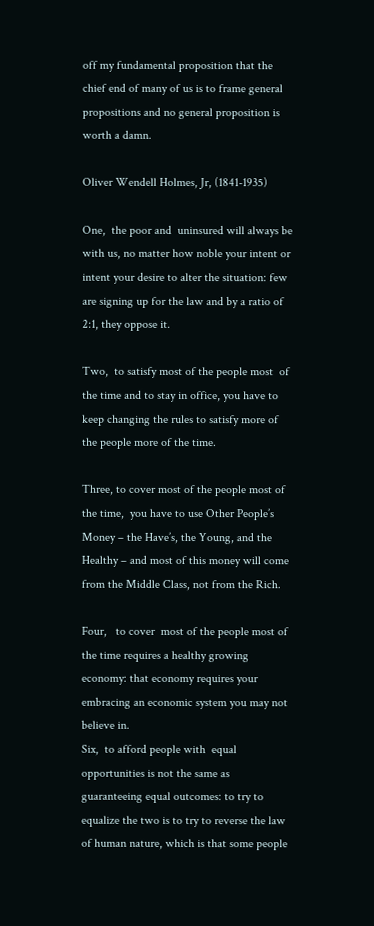off my fundamental proposition that the chief end of many of us is to frame general propositions and no general proposition is worth a damn.

Oliver Wendell Holmes, Jr, (1841-1935)

One,  the poor and  uninsured will always be with us, no matter how noble your intent or intent your desire to alter the situation: few are signing up for the law and by a ratio of 2:1, they oppose it.

Two,  to satisfy most of the people most  of the time and to stay in office, you have to keep changing the rules to satisfy more of the people more of the time.

Three, to cover most of the people most of the time,  you have to use Other People’s Money – the Have’s, the Young, and the Healthy – and most of this money will come from the Middle Class, not from the Rich.

Four,   to cover  most of the people most of the time requires a healthy growing economy: that economy requires your  embracing an economic system you may not believe in.
Six,  to afford people with  equal opportunities is not the same as guaranteeing equal outcomes: to try to equalize the two is to try to reverse the law of human nature, which is that some people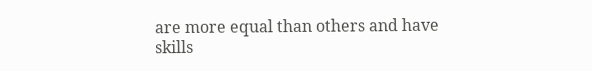are more equal than others and have skills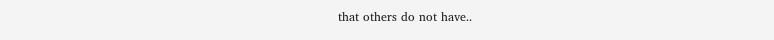that others do not have..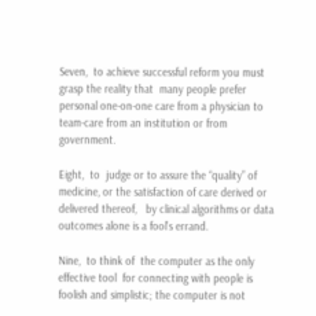Seven,  to achieve successful reform you must grasp the reality that  many people prefer personal one-on-one care from a physician to team-care from an institution or from government.

Eight,  to  judge or to assure the “quality” of medicine, or the satisfaction of care derived or delivered thereof,   by clinical algorithms or data outcomes alone is a fool’s errand.

Nine,  to think of  the computer as the only effective tool  for connecting with people is foolish and simplistic; the computer is not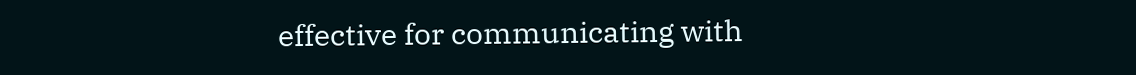effective for communicating with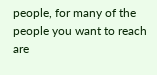people, for many of the people you want to reach are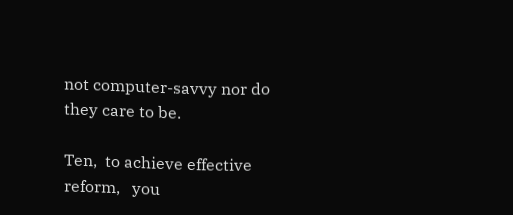not computer-savvy nor do they care to be.

Ten,  to achieve effective  reform,   you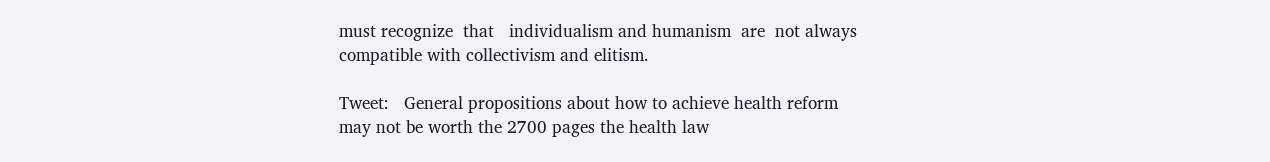must recognize  that   individualism and humanism  are  not always compatible with collectivism and elitism.

Tweet:   General propositions about how to achieve health reform may not be worth the 2700 pages the health law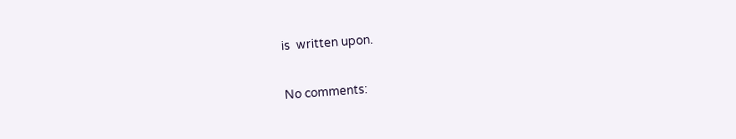is  written upon.

No comments: